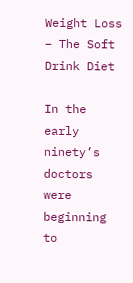Weight Loss – The Soft Drink Diet

In the early ninety’s doctors were beginning to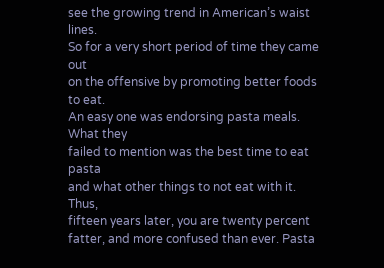see the growing trend in American’s waist lines.
So for a very short period of time they came out
on the offensive by promoting better foods to eat.
An easy one was endorsing pasta meals. What they
failed to mention was the best time to eat pasta
and what other things to not eat with it. Thus,
fifteen years later, you are twenty percent
fatter, and more confused than ever. Pasta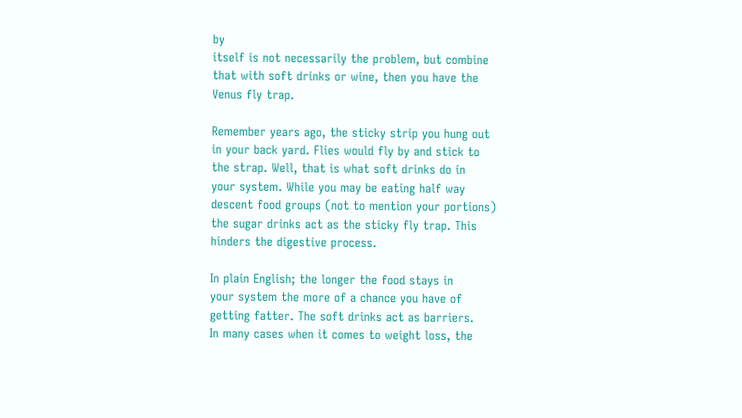by
itself is not necessarily the problem, but combine
that with soft drinks or wine, then you have the
Venus fly trap.

Remember years ago, the sticky strip you hung out
in your back yard. Flies would fly by and stick to
the strap. Well, that is what soft drinks do in
your system. While you may be eating half way
descent food groups (not to mention your portions)
the sugar drinks act as the sticky fly trap. This
hinders the digestive process.

In plain English; the longer the food stays in
your system the more of a chance you have of
getting fatter. The soft drinks act as barriers.
In many cases when it comes to weight loss, the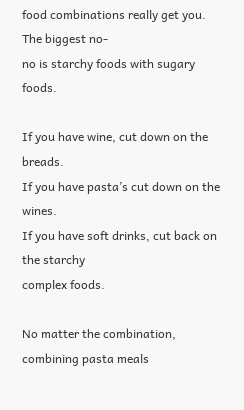food combinations really get you. The biggest no-
no is starchy foods with sugary foods.

If you have wine, cut down on the breads.
If you have pasta’s cut down on the wines.
If you have soft drinks, cut back on the starchy
complex foods.

No matter the combination, combining pasta meals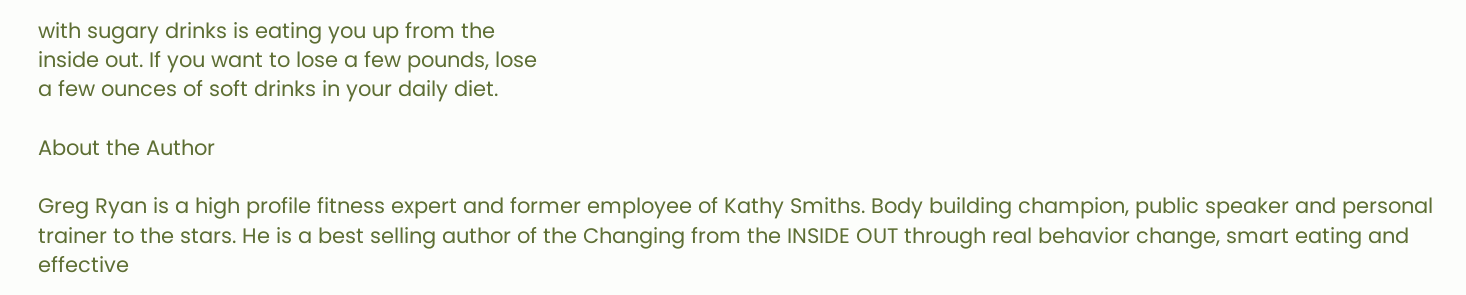with sugary drinks is eating you up from the
inside out. If you want to lose a few pounds, lose
a few ounces of soft drinks in your daily diet.

About the Author

Greg Ryan is a high profile fitness expert and former employee of Kathy Smiths. Body building champion, public speaker and personal trainer to the stars. He is a best selling author of the Changing from the INSIDE OUT through real behavior change, smart eating and effective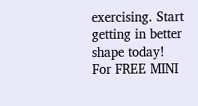exercising. Start getting in better shape today!
For FREE MINI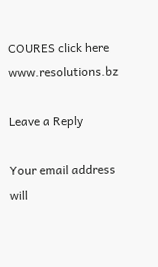COURES click here www.resolutions.bz

Leave a Reply

Your email address will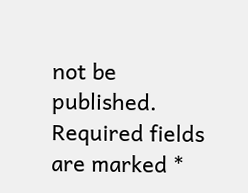not be published. Required fields are marked *